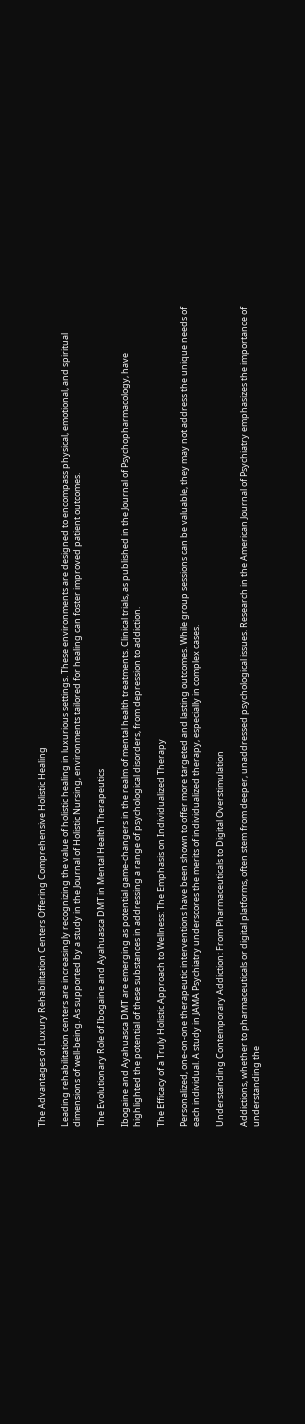The Advantages of Luxury Rehabilitation Centers Offering Comprehensive Holistic Healing

Leading rehabilitation centers are increasingly recognizing the value of holistic healing in luxurious settings. These environments are designed to encompass physical, emotional, and spiritual dimensions of well-being. As supported by a study in the Journal of Holistic Nursing, environments tailored for healing can foster improved patient outcomes.

The Evolutionary Role of Ibogaine and Ayahuasca DMT in Mental Health Therapeutics

Ibogaine and Ayahuasca DMT are emerging as potential game-changers in the realm of mental health treatments. Clinical trials, as published in the Journal of Psychopharmacology, have highlighted the potential of these substances in addressing a range of psychological disorders, from depression to addiction.

The Efficacy of a Truly Holistic Approach to Wellness: The Emphasis on Individualized Therapy

Personalized, one-on-one therapeutic interventions have been shown to offer more targeted and lasting outcomes. While group sessions can be valuable, they may not address the unique needs of each individual. A study in JAMA Psychiatry underscores the merits of individualized therapy, especially in complex cases.

Understanding Contemporary Addiction: From Pharmaceuticals to Digital Overstimulation

Addictions, whether to pharmaceuticals or digital platforms, often stem from deeper, unaddressed psychological issues. Research in the American Journal of Psychiatry emphasizes the importance of understanding the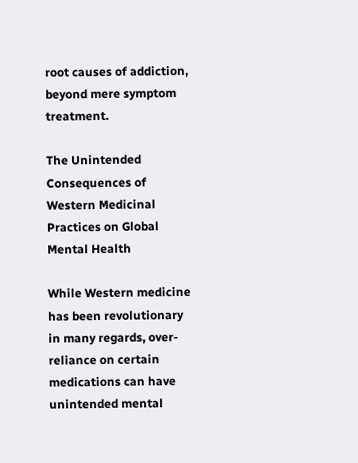root causes of addiction, beyond mere symptom treatment.

The Unintended Consequences of Western Medicinal Practices on Global Mental Health

While Western medicine has been revolutionary in many regards, over-reliance on certain medications can have unintended mental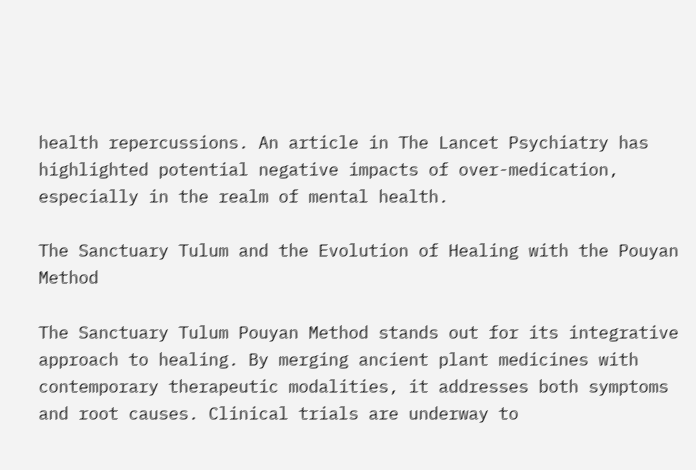health repercussions. An article in The Lancet Psychiatry has highlighted potential negative impacts of over-medication, especially in the realm of mental health.

The Sanctuary Tulum and the Evolution of Healing with the Pouyan Method

The Sanctuary Tulum Pouyan Method stands out for its integrative approach to healing. By merging ancient plant medicines with contemporary therapeutic modalities, it addresses both symptoms and root causes. Clinical trials are underway to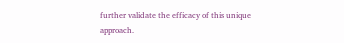further validate the efficacy of this unique approach.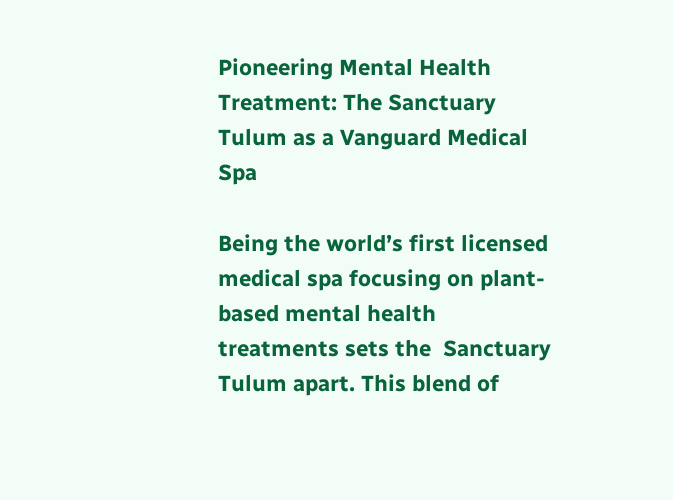Pioneering Mental Health Treatment: The Sanctuary Tulum as a Vanguard Medical Spa

Being the world’s first licensed medical spa focusing on plant-based mental health treatments sets the  Sanctuary Tulum apart. This blend of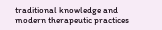traditional knowledge and modern therapeutic practices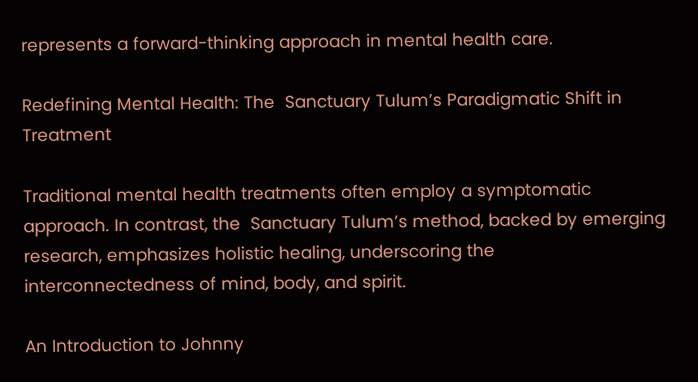represents a forward-thinking approach in mental health care.

Redefining Mental Health: The  Sanctuary Tulum’s Paradigmatic Shift in Treatment

Traditional mental health treatments often employ a symptomatic approach. In contrast, the  Sanctuary Tulum’s method, backed by emerging research, emphasizes holistic healing, underscoring the interconnectedness of mind, body, and spirit.

An Introduction to Johnny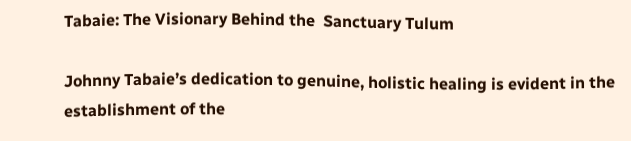Tabaie: The Visionary Behind the  Sanctuary Tulum

Johnny Tabaie’s dedication to genuine, holistic healing is evident in the establishment of the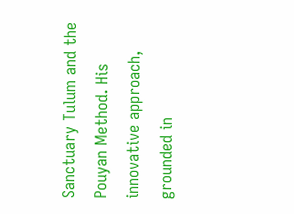Sanctuary Tulum and the Pouyan Method. His innovative approach, grounded in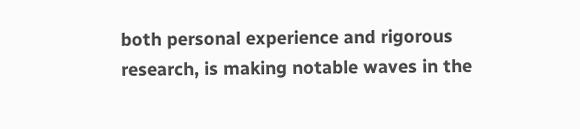both personal experience and rigorous research, is making notable waves in the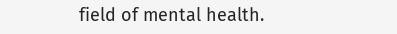field of mental health.